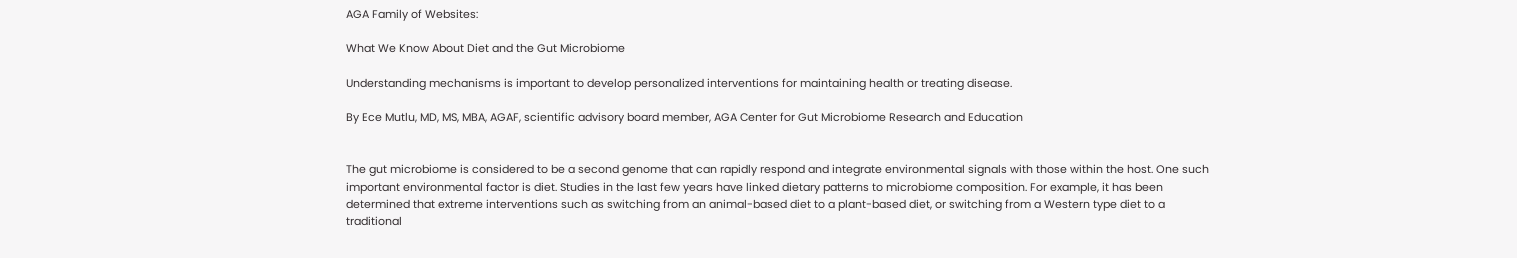AGA Family of Websites:

What We Know About Diet and the Gut Microbiome

Understanding mechanisms is important to develop personalized interventions for maintaining health or treating disease.

By Ece Mutlu, MD, MS, MBA, AGAF, scientific advisory board member, AGA Center for Gut Microbiome Research and Education


The gut microbiome is considered to be a second genome that can rapidly respond and integrate environmental signals with those within the host. One such important environmental factor is diet. Studies in the last few years have linked dietary patterns to microbiome composition. For example, it has been determined that extreme interventions such as switching from an animal-based diet to a plant-based diet, or switching from a Western type diet to a traditional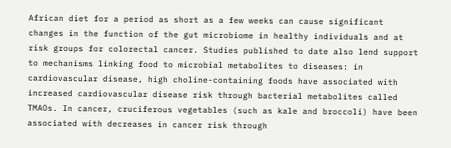African diet for a period as short as a few weeks can cause significant changes in the function of the gut microbiome in healthy individuals and at risk groups for colorectal cancer. Studies published to date also lend support to mechanisms linking food to microbial metabolites to diseases: in cardiovascular disease, high choline-containing foods have associated with increased cardiovascular disease risk through bacterial metabolites called TMAOs. In cancer, cruciferous vegetables (such as kale and broccoli) have been associated with decreases in cancer risk through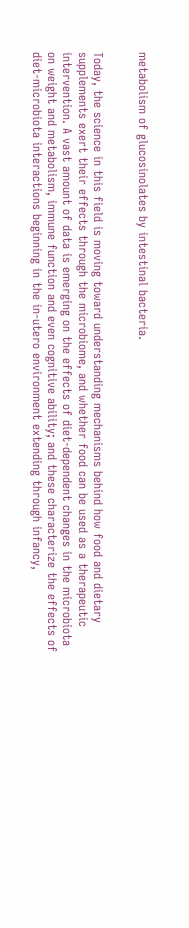metabolism of glucosinolates by intestinal bacteria.


Today, the science in this field is moving toward understanding mechanisms behind how food and dietary supplements exert their effects through the microbiome, and whether food can be used as a therapeutic intervention. A vast amount of data is emerging on the effects of diet-dependent changes in the microbiota on weight and metabolism, immune function and even cognitive ability; and these characterize the effects of diet-microbiota interactions beginning in the in-utero environment extending through infancy,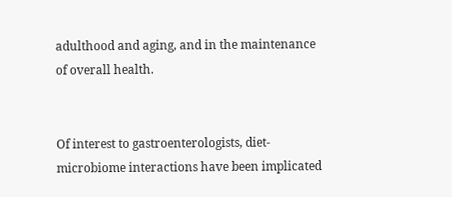adulthood and aging, and in the maintenance of overall health.


Of interest to gastroenterologists, diet-microbiome interactions have been implicated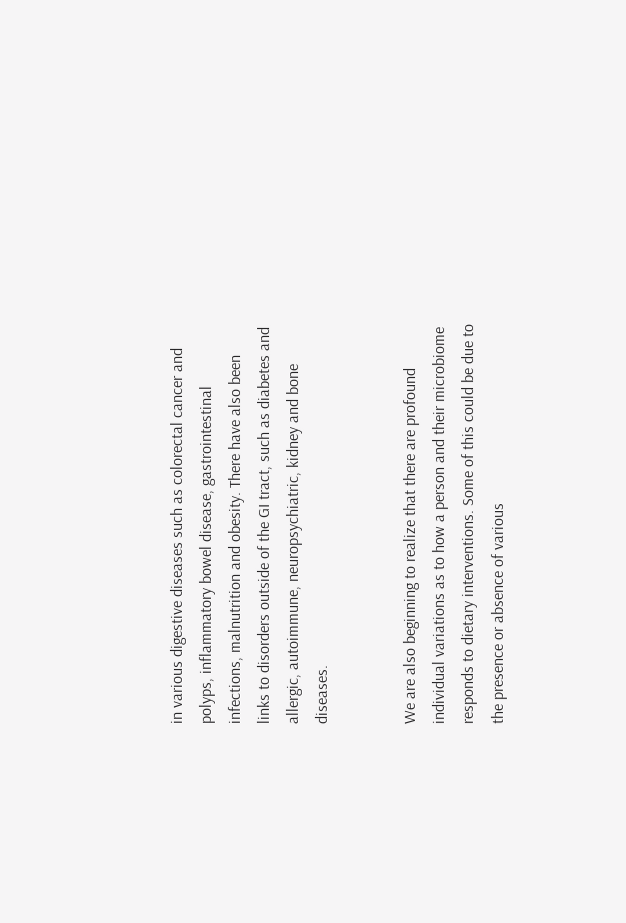in various digestive diseases such as colorectal cancer and polyps, inflammatory bowel disease, gastrointestinal infections, malnutrition and obesity. There have also been links to disorders outside of the GI tract, such as diabetes and allergic, autoimmune, neuropsychiatric, kidney and bone diseases.


We are also beginning to realize that there are profound individual variations as to how a person and their microbiome responds to dietary interventions. Some of this could be due to the presence or absence of various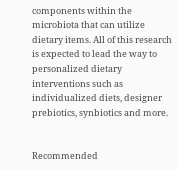components within the microbiota that can utilize dietary items. All of this research is expected to lead the way to personalized dietary interventions such as individualized diets, designer prebiotics, synbiotics and more.


Recommended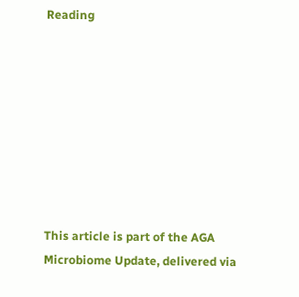Reading








This article is part of the AGA Microbiome Update, delivered via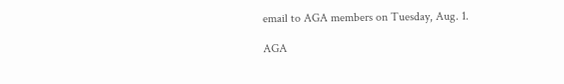email to AGA members on Tuesday, Aug. 1.

AGA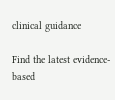clinical guidance

Find the latest evidence-based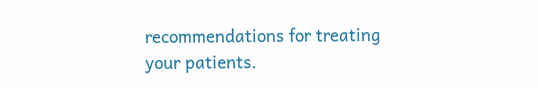recommendations for treating your patients.